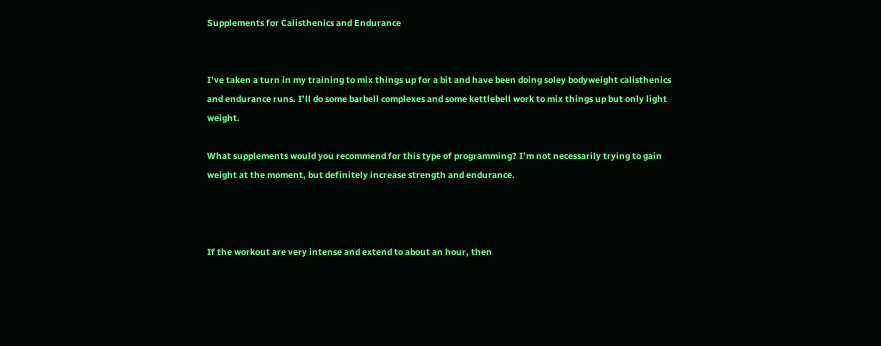Supplements for Calisthenics and Endurance


I’ve taken a turn in my training to mix things up for a bit and have been doing soley bodyweight calisthenics and endurance runs. I’ll do some barbell complexes and some kettlebell work to mix things up but only light weight.

What supplements would you recommend for this type of programming? I’m not necessarily trying to gain weight at the moment, but definitely increase strength and endurance.



If the workout are very intense and extend to about an hour, then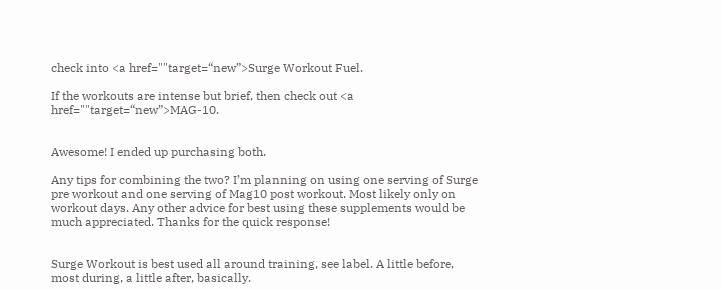check into <a href=""target=“new”>Surge Workout Fuel.

If the workouts are intense but brief, then check out <a href=""target=“new”>MAG-10.


Awesome! I ended up purchasing both.

Any tips for combining the two? I’m planning on using one serving of Surge pre workout and one serving of Mag10 post workout. Most likely only on workout days. Any other advice for best using these supplements would be much appreciated. Thanks for the quick response!


Surge Workout is best used all around training, see label. A little before, most during, a little after, basically.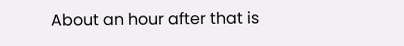About an hour after that is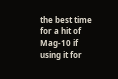the best time for a hit of Mag-10 if using it for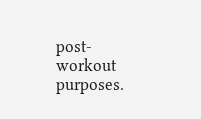post-workout purposes.